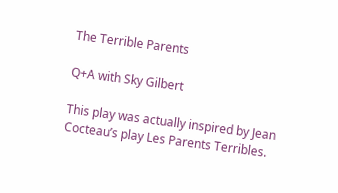The Terrible Parents

Q+A with Sky Gilbert

This play was actually inspired by Jean Cocteau’s play Les Parents Terribles.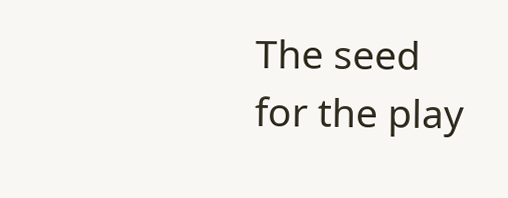The seed for the play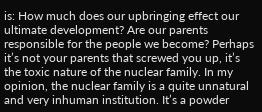is: How much does our upbringing effect our ultimate development? Are our parents responsible for the people we become? Perhaps it’s not your parents that screwed you up, it’s the toxic nature of the nuclear family. In my opinion, the nuclear family is a quite unnatural and very inhuman institution. It’s a powder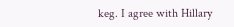keg. I agree with Hillary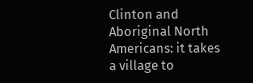Clinton and Aboriginal North Americans: it takes a village to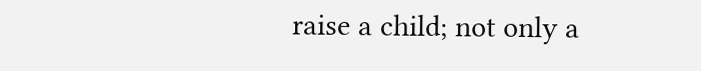raise a child; not only a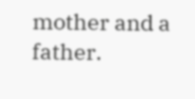mother and a father.